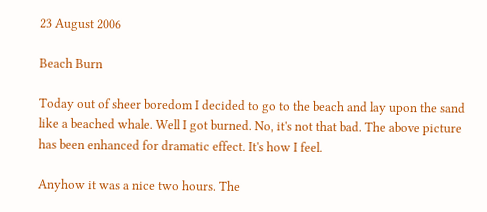23 August 2006

Beach Burn

Today out of sheer boredom I decided to go to the beach and lay upon the sand like a beached whale. Well I got burned. No, it's not that bad. The above picture has been enhanced for dramatic effect. It's how I feel.

Anyhow it was a nice two hours. The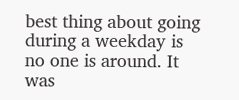best thing about going during a weekday is no one is around. It was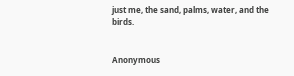just me, the sand, palms, water, and the birds.


Anonymous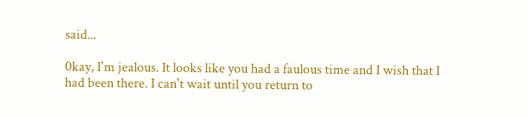said...

0kay, I'm jealous. It looks like you had a faulous time and I wish that I had been there. I can't wait until you return to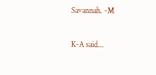Savannah. -M

K-A said...